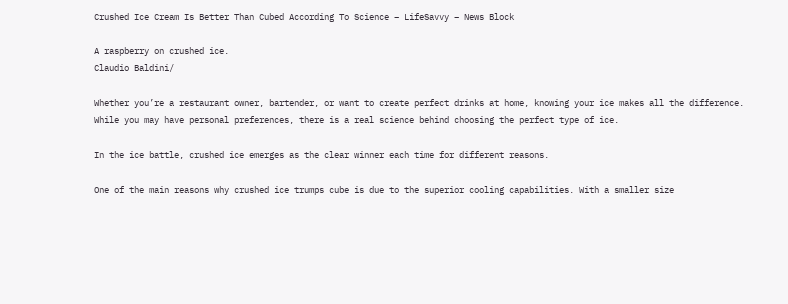Crushed Ice Cream Is Better Than Cubed According To Science – LifeSavvy – News Block

A raspberry on crushed ice.
Claudio Baldini/

Whether you’re a restaurant owner, bartender, or want to create perfect drinks at home, knowing your ice makes all the difference. While you may have personal preferences, there is a real science behind choosing the perfect type of ice.

In the ice battle, crushed ice emerges as the clear winner each time for different reasons.

One of the main reasons why crushed ice trumps cube is due to the superior cooling capabilities. With a smaller size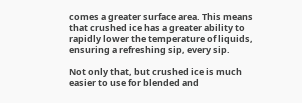comes a greater surface area. This means that crushed ice has a greater ability to rapidly lower the temperature of liquids, ensuring a refreshing sip, every sip.

Not only that, but crushed ice is much easier to use for blended and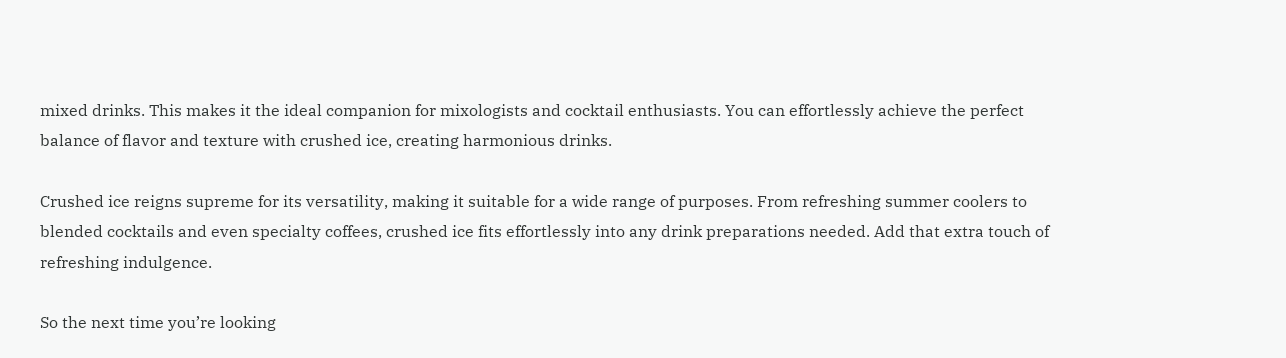mixed drinks. This makes it the ideal companion for mixologists and cocktail enthusiasts. You can effortlessly achieve the perfect balance of flavor and texture with crushed ice, creating harmonious drinks.

Crushed ice reigns supreme for its versatility, making it suitable for a wide range of purposes. From refreshing summer coolers to blended cocktails and even specialty coffees, crushed ice fits effortlessly into any drink preparations needed. Add that extra touch of refreshing indulgence.

So the next time you’re looking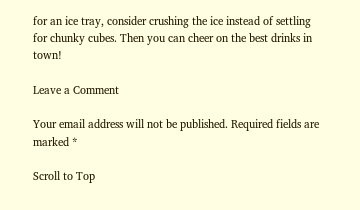for an ice tray, consider crushing the ice instead of settling for chunky cubes. Then you can cheer on the best drinks in town!

Leave a Comment

Your email address will not be published. Required fields are marked *

Scroll to Top